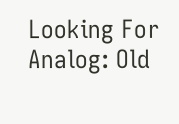Looking For Analog: Old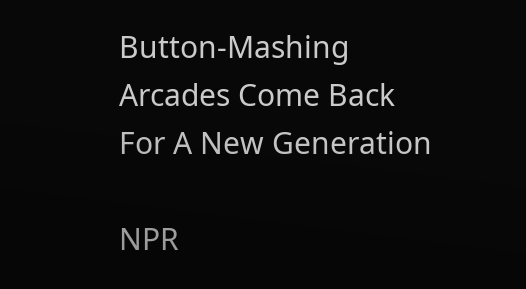Button-Mashing Arcades Come Back For A New Generation

NPR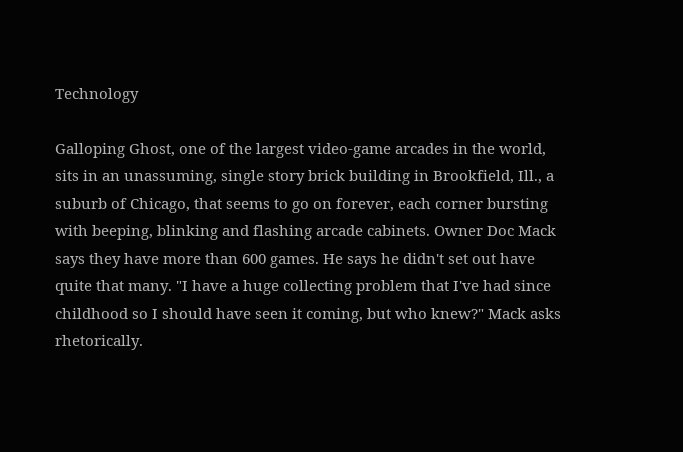Technology

Galloping Ghost, one of the largest video-game arcades in the world, sits in an unassuming, single story brick building in Brookfield, Ill., a suburb of Chicago, that seems to go on forever, each corner bursting with beeping, blinking and flashing arcade cabinets. Owner Doc Mack says they have more than 600 games. He says he didn't set out have quite that many. "I have a huge collecting problem that I've had since childhood so I should have seen it coming, but who knew?" Mack asks rhetorically.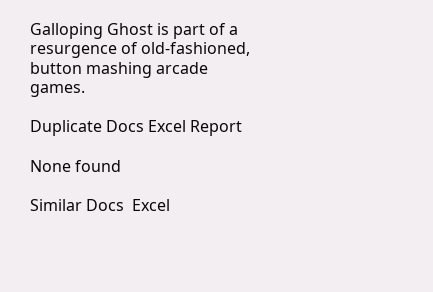Galloping Ghost is part of a resurgence of old-fashioned, button mashing arcade games.

Duplicate Docs Excel Report

None found

Similar Docs  Excel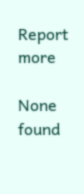Report  more

None found